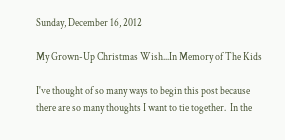Sunday, December 16, 2012

My Grown-Up Christmas Wish...In Memory of The Kids

I've thought of so many ways to begin this post because there are so many thoughts I want to tie together.  In the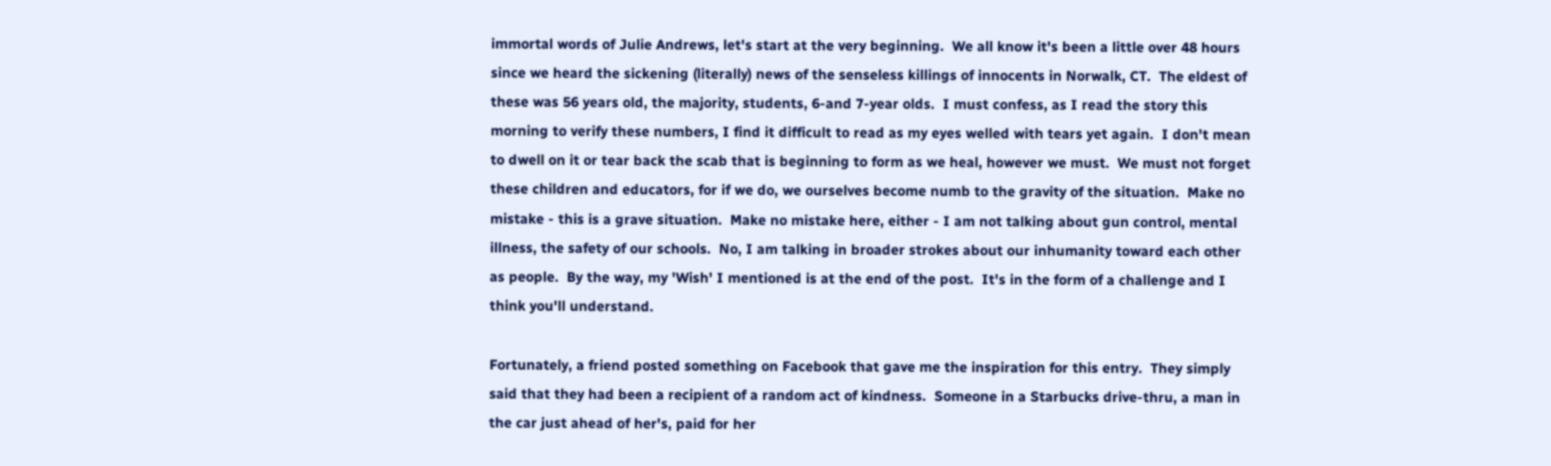immortal words of Julie Andrews, let's start at the very beginning.  We all know it's been a little over 48 hours since we heard the sickening (literally) news of the senseless killings of innocents in Norwalk, CT.  The eldest of these was 56 years old, the majority, students, 6-and 7-year olds.  I must confess, as I read the story this morning to verify these numbers, I find it difficult to read as my eyes welled with tears yet again.  I don't mean to dwell on it or tear back the scab that is beginning to form as we heal, however we must.  We must not forget these children and educators, for if we do, we ourselves become numb to the gravity of the situation.  Make no mistake - this is a grave situation.  Make no mistake here, either - I am not talking about gun control, mental illness, the safety of our schools.  No, I am talking in broader strokes about our inhumanity toward each other as people.  By the way, my 'Wish' I mentioned is at the end of the post.  It's in the form of a challenge and I think you'll understand.

Fortunately, a friend posted something on Facebook that gave me the inspiration for this entry.  They simply said that they had been a recipient of a random act of kindness.  Someone in a Starbucks drive-thru, a man in the car just ahead of her's, paid for her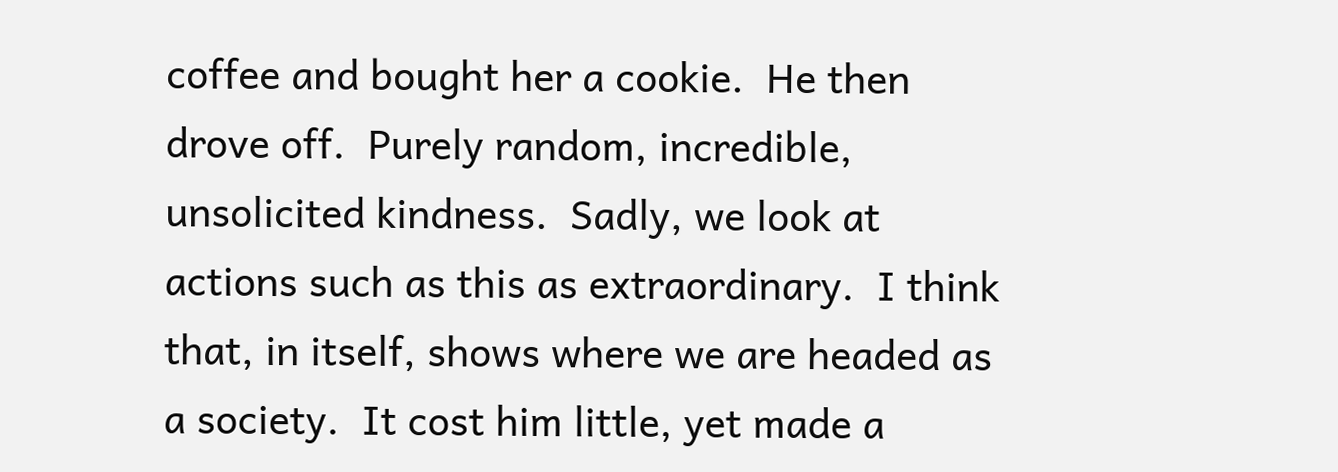coffee and bought her a cookie.  He then drove off.  Purely random, incredible, unsolicited kindness.  Sadly, we look at actions such as this as extraordinary.  I think that, in itself, shows where we are headed as a society.  It cost him little, yet made a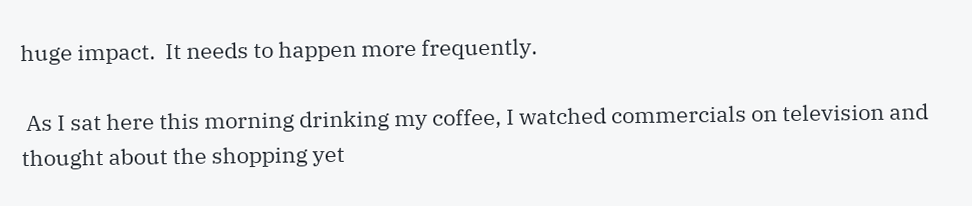huge impact.  It needs to happen more frequently.

 As I sat here this morning drinking my coffee, I watched commercials on television and thought about the shopping yet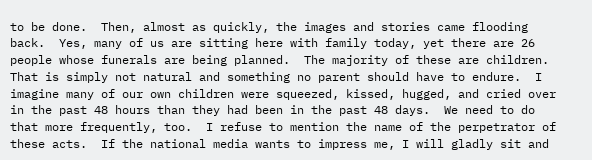to be done.  Then, almost as quickly, the images and stories came flooding back.  Yes, many of us are sitting here with family today, yet there are 26 people whose funerals are being planned.  The majority of these are children.  That is simply not natural and something no parent should have to endure.  I imagine many of our own children were squeezed, kissed, hugged, and cried over in the past 48 hours than they had been in the past 48 days.  We need to do that more frequently, too.  I refuse to mention the name of the perpetrator of these acts.  If the national media wants to impress me, I will gladly sit and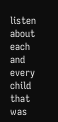listen about each and every child that was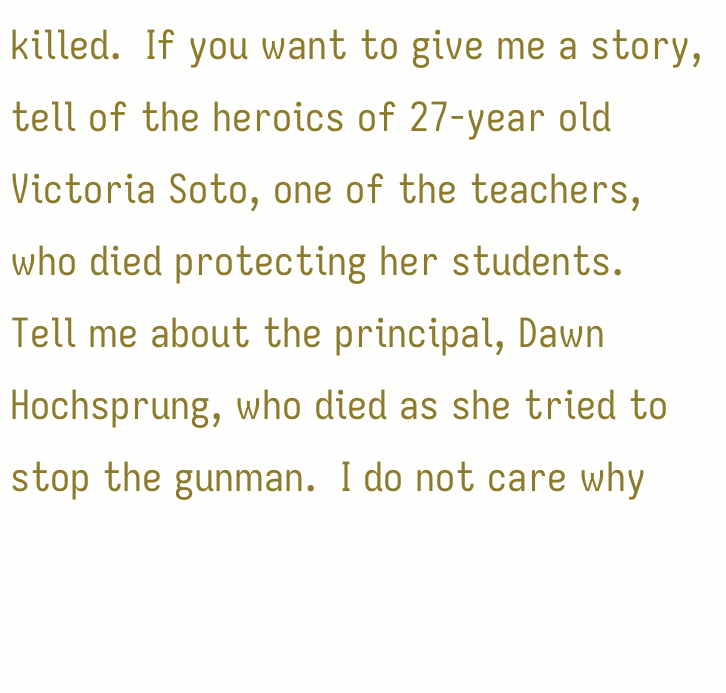killed.  If you want to give me a story, tell of the heroics of 27-year old Victoria Soto, one of the teachers, who died protecting her students.  Tell me about the principal, Dawn Hochsprung, who died as she tried to stop the gunman.  I do not care why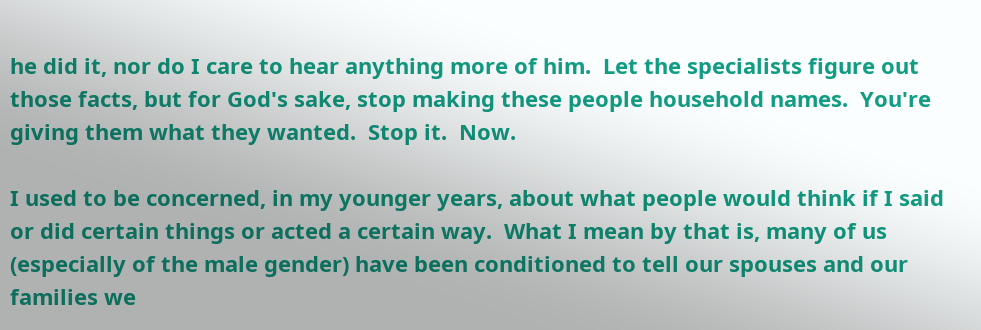he did it, nor do I care to hear anything more of him.  Let the specialists figure out those facts, but for God's sake, stop making these people household names.  You're giving them what they wanted.  Stop it.  Now.

I used to be concerned, in my younger years, about what people would think if I said or did certain things or acted a certain way.  What I mean by that is, many of us (especially of the male gender) have been conditioned to tell our spouses and our families we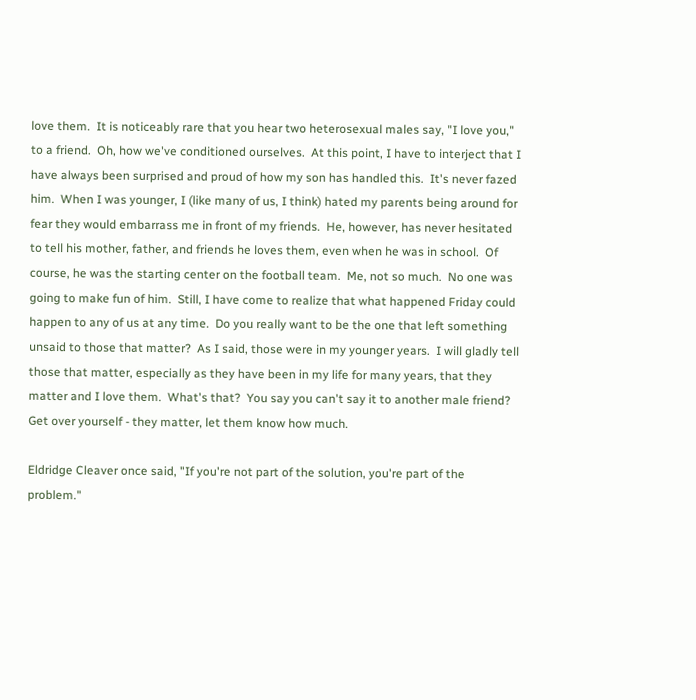love them.  It is noticeably rare that you hear two heterosexual males say, "I love you," to a friend.  Oh, how we've conditioned ourselves.  At this point, I have to interject that I have always been surprised and proud of how my son has handled this.  It's never fazed him.  When I was younger, I (like many of us, I think) hated my parents being around for fear they would embarrass me in front of my friends.  He, however, has never hesitated to tell his mother, father, and friends he loves them, even when he was in school.  Of course, he was the starting center on the football team.  Me, not so much.  No one was going to make fun of him.  Still, I have come to realize that what happened Friday could happen to any of us at any time.  Do you really want to be the one that left something unsaid to those that matter?  As I said, those were in my younger years.  I will gladly tell those that matter, especially as they have been in my life for many years, that they matter and I love them.  What's that?  You say you can't say it to another male friend?  Get over yourself - they matter, let them know how much.

Eldridge Cleaver once said, "If you're not part of the solution, you're part of the problem."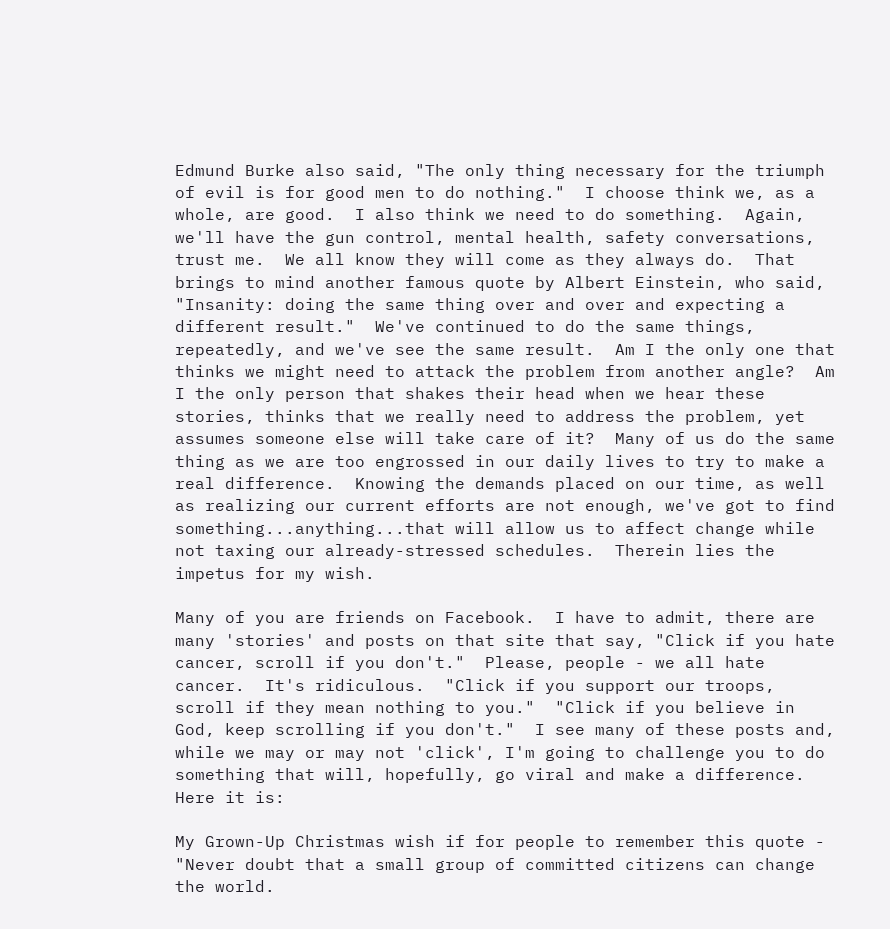Edmund Burke also said, "The only thing necessary for the triumph of evil is for good men to do nothing."  I choose think we, as a whole, are good.  I also think we need to do something.  Again, we'll have the gun control, mental health, safety conversations, trust me.  We all know they will come as they always do.  That brings to mind another famous quote by Albert Einstein, who said, "Insanity: doing the same thing over and over and expecting a different result."  We've continued to do the same things, repeatedly, and we've see the same result.  Am I the only one that thinks we might need to attack the problem from another angle?  Am I the only person that shakes their head when we hear these stories, thinks that we really need to address the problem, yet assumes someone else will take care of it?  Many of us do the same thing as we are too engrossed in our daily lives to try to make a real difference.  Knowing the demands placed on our time, as well as realizing our current efforts are not enough, we've got to find something...anything...that will allow us to affect change while not taxing our already-stressed schedules.  Therein lies the impetus for my wish.

Many of you are friends on Facebook.  I have to admit, there are many 'stories' and posts on that site that say, "Click if you hate cancer, scroll if you don't."  Please, people - we all hate cancer.  It's ridiculous.  "Click if you support our troops, scroll if they mean nothing to you."  "Click if you believe in God, keep scrolling if you don't."  I see many of these posts and, while we may or may not 'click', I'm going to challenge you to do something that will, hopefully, go viral and make a difference.  Here it is:

My Grown-Up Christmas wish if for people to remember this quote - "Never doubt that a small group of committed citizens can change the world.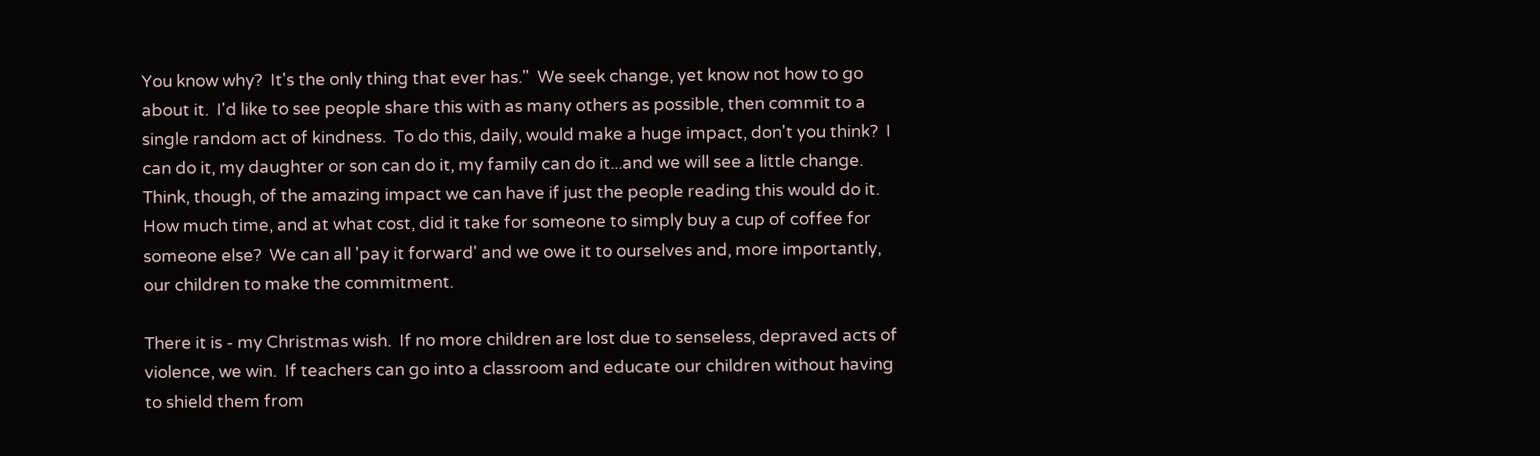You know why?  It's the only thing that ever has."  We seek change, yet know not how to go about it.  I'd like to see people share this with as many others as possible, then commit to a single random act of kindness.  To do this, daily, would make a huge impact, don't you think?  I can do it, my daughter or son can do it, my family can do it...and we will see a little change.  Think, though, of the amazing impact we can have if just the people reading this would do it.  How much time, and at what cost, did it take for someone to simply buy a cup of coffee for someone else?  We can all 'pay it forward' and we owe it to ourselves and, more importantly, our children to make the commitment.

There it is - my Christmas wish.  If no more children are lost due to senseless, depraved acts of violence, we win.  If teachers can go into a classroom and educate our children without having to shield them from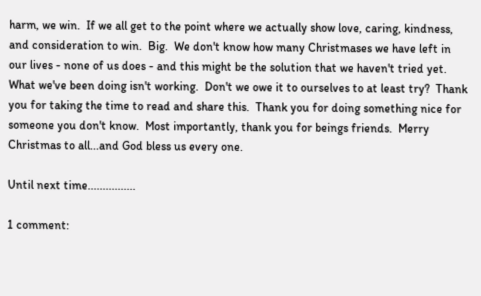harm, we win.  If we all get to the point where we actually show love, caring, kindness, and consideration to win.  Big.  We don't know how many Christmases we have left in our lives - none of us does - and this might be the solution that we haven't tried yet.  What we've been doing isn't working.  Don't we owe it to ourselves to at least try?  Thank you for taking the time to read and share this.  Thank you for doing something nice for someone you don't know.  Most importantly, thank you for beings friends.  Merry Christmas to all...and God bless us every one.

Until next time................

1 comment: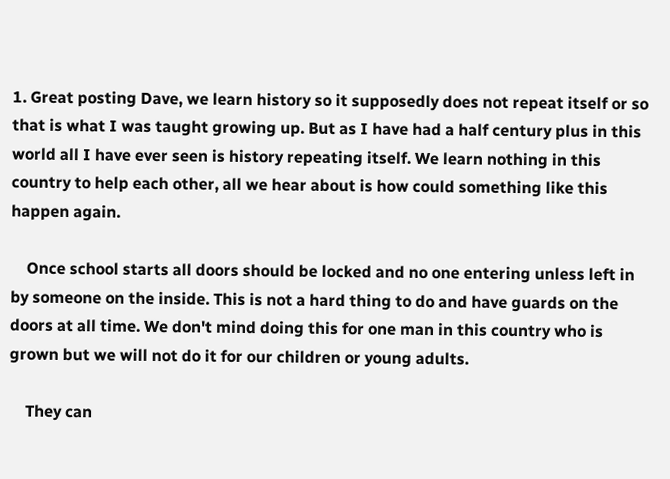1. Great posting Dave, we learn history so it supposedly does not repeat itself or so that is what I was taught growing up. But as I have had a half century plus in this world all I have ever seen is history repeating itself. We learn nothing in this country to help each other, all we hear about is how could something like this happen again.

    Once school starts all doors should be locked and no one entering unless left in by someone on the inside. This is not a hard thing to do and have guards on the doors at all time. We don't mind doing this for one man in this country who is grown but we will not do it for our children or young adults.

    They can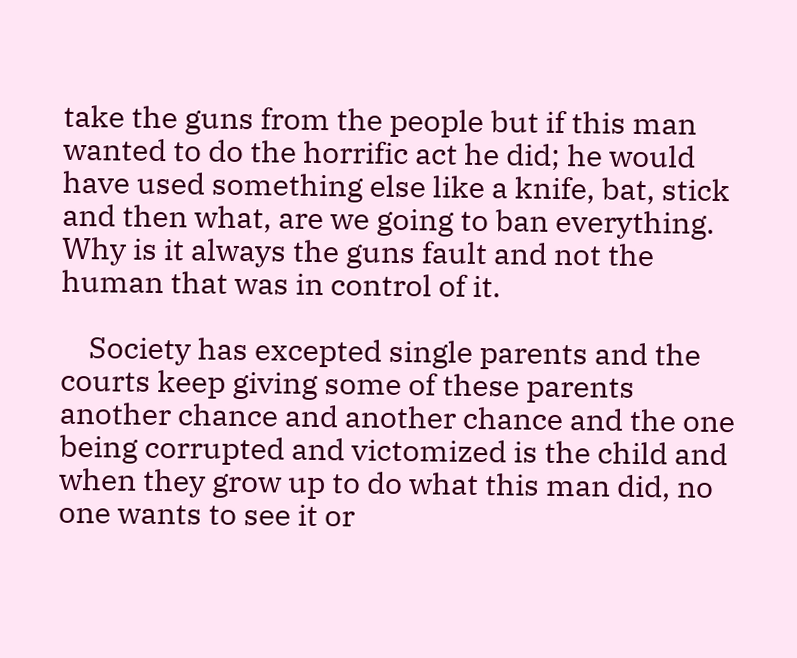take the guns from the people but if this man wanted to do the horrific act he did; he would have used something else like a knife, bat, stick and then what, are we going to ban everything. Why is it always the guns fault and not the human that was in control of it.

    Society has excepted single parents and the courts keep giving some of these parents another chance and another chance and the one being corrupted and victomized is the child and when they grow up to do what this man did, no one wants to see it or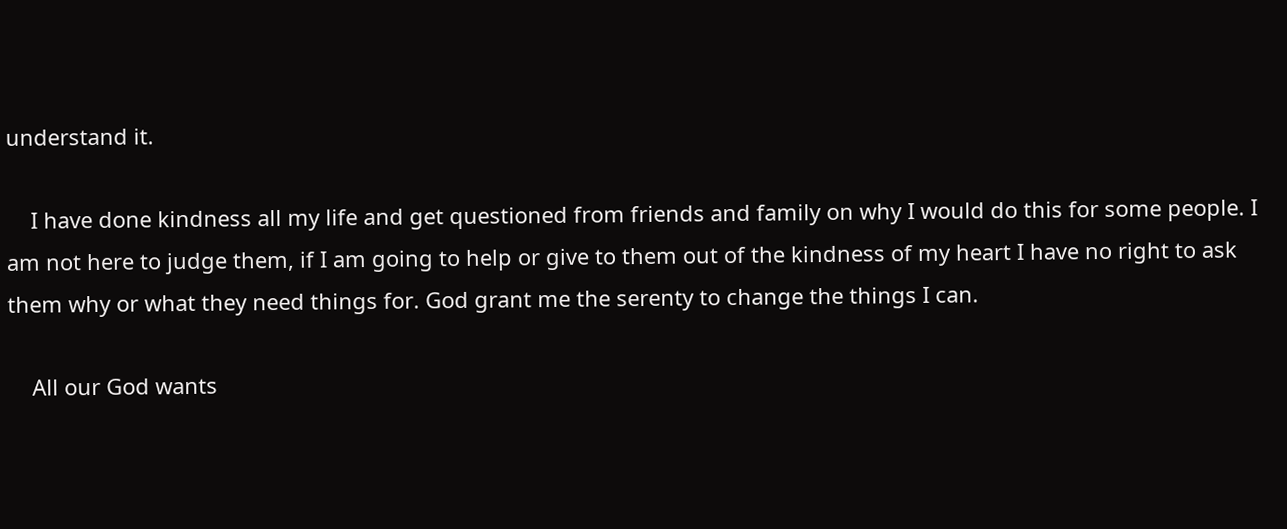understand it.

    I have done kindness all my life and get questioned from friends and family on why I would do this for some people. I am not here to judge them, if I am going to help or give to them out of the kindness of my heart I have no right to ask them why or what they need things for. God grant me the serenty to change the things I can.

    All our God wants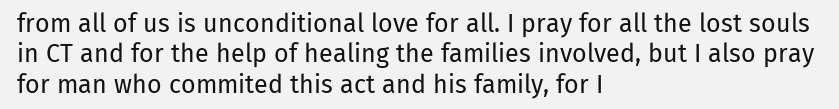from all of us is unconditional love for all. I pray for all the lost souls in CT and for the help of healing the families involved, but I also pray for man who commited this act and his family, for I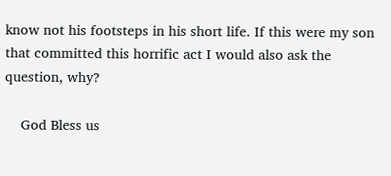know not his footsteps in his short life. If this were my son that committed this horrific act I would also ask the question, why?

    God Bless us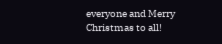everyone and Merry Christmas to all!